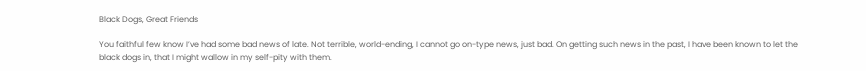Black Dogs, Great Friends

You faithful few know I’ve had some bad news of late. Not terrible, world-ending, I cannot go on-type news, just bad. On getting such news in the past, I have been known to let the black dogs in, that I might wallow in my self-pity with them.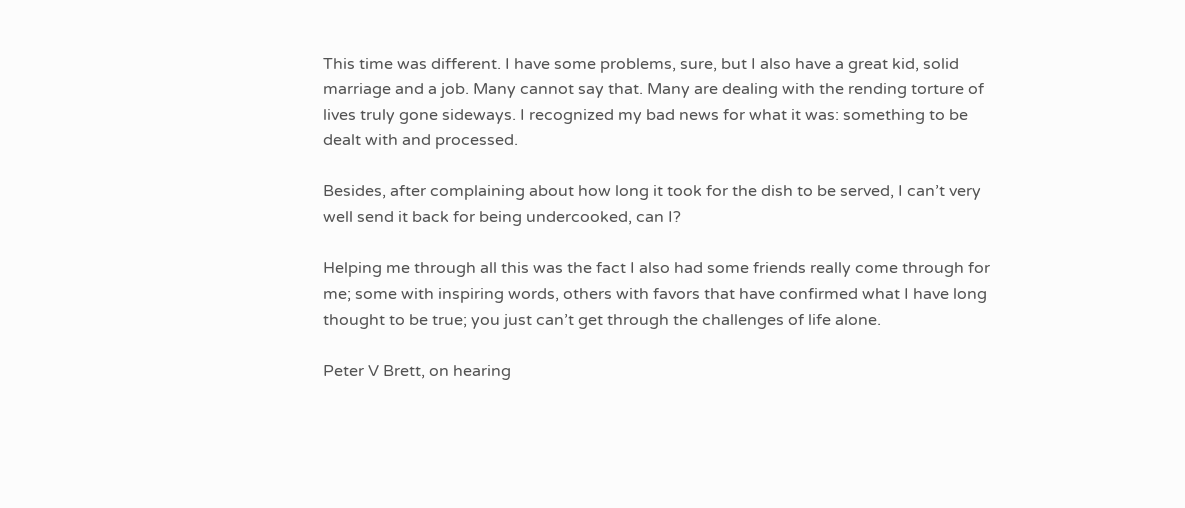This time was different. I have some problems, sure, but I also have a great kid, solid marriage and a job. Many cannot say that. Many are dealing with the rending torture of lives truly gone sideways. I recognized my bad news for what it was: something to be dealt with and processed.

Besides, after complaining about how long it took for the dish to be served, I can’t very well send it back for being undercooked, can I?

Helping me through all this was the fact I also had some friends really come through for me; some with inspiring words, others with favors that have confirmed what I have long thought to be true; you just can’t get through the challenges of life alone.

Peter V Brett, on hearing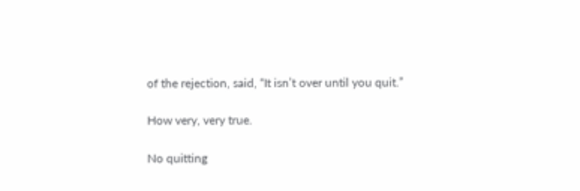of the rejection, said, “It isn’t over until you quit.”

How very, very true.

No quitting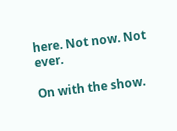here. Not now. Not ever.

On with the show.